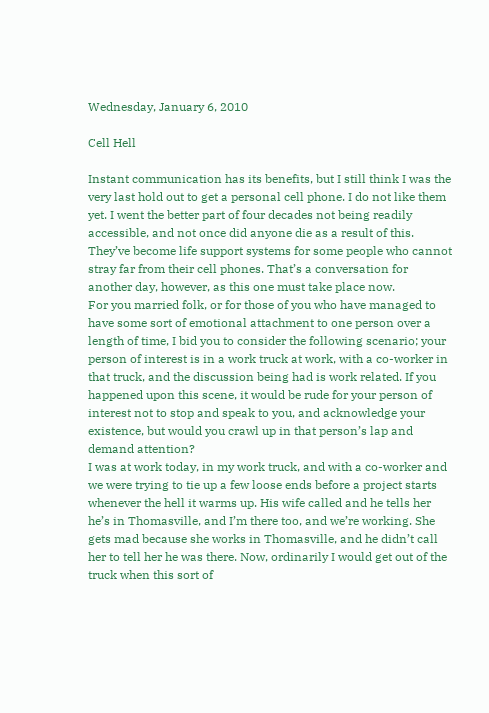Wednesday, January 6, 2010

Cell Hell

Instant communication has its benefits, but I still think I was the very last hold out to get a personal cell phone. I do not like them yet. I went the better part of four decades not being readily accessible, and not once did anyone die as a result of this. They’ve become life support systems for some people who cannot stray far from their cell phones. That’s a conversation for another day, however, as this one must take place now.
For you married folk, or for those of you who have managed to have some sort of emotional attachment to one person over a length of time, I bid you to consider the following scenario; your person of interest is in a work truck at work, with a co-worker in that truck, and the discussion being had is work related. If you happened upon this scene, it would be rude for your person of interest not to stop and speak to you, and acknowledge your existence, but would you crawl up in that person’s lap and demand attention?
I was at work today, in my work truck, and with a co-worker and we were trying to tie up a few loose ends before a project starts whenever the hell it warms up. His wife called and he tells her he’s in Thomasville, and I’m there too, and we’re working. She gets mad because she works in Thomasville, and he didn’t call her to tell her he was there. Now, ordinarily I would get out of the truck when this sort of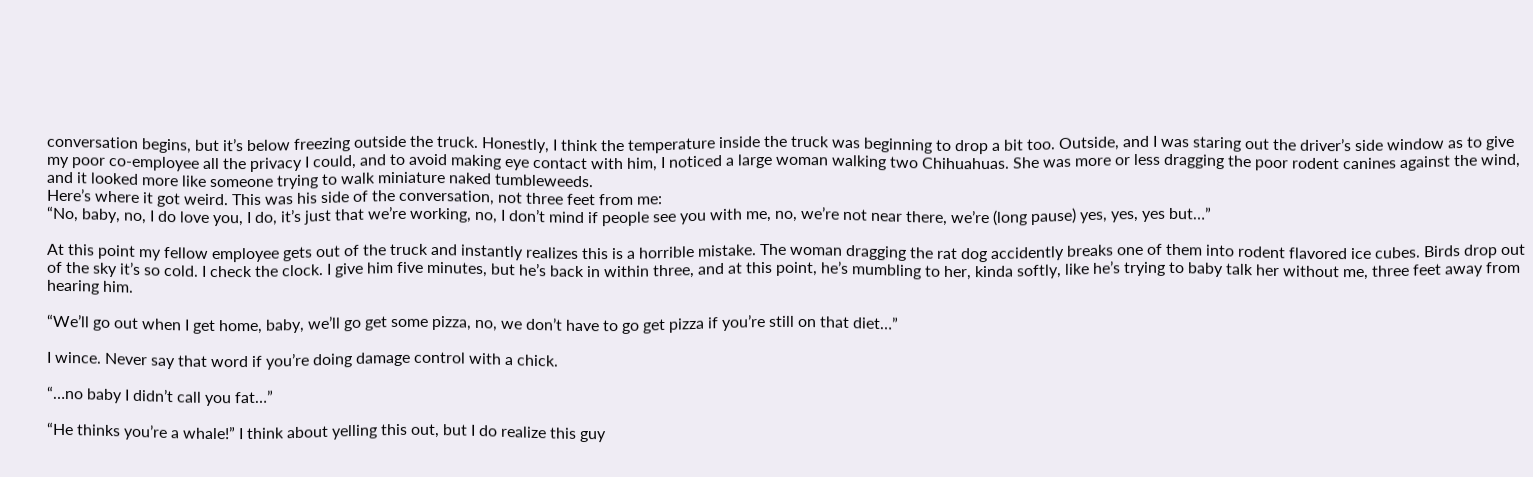conversation begins, but it’s below freezing outside the truck. Honestly, I think the temperature inside the truck was beginning to drop a bit too. Outside, and I was staring out the driver’s side window as to give my poor co-employee all the privacy I could, and to avoid making eye contact with him, I noticed a large woman walking two Chihuahuas. She was more or less dragging the poor rodent canines against the wind, and it looked more like someone trying to walk miniature naked tumbleweeds.
Here’s where it got weird. This was his side of the conversation, not three feet from me:
“No, baby, no, I do love you, I do, it’s just that we’re working, no, I don’t mind if people see you with me, no, we’re not near there, we’re (long pause) yes, yes, yes but…”

At this point my fellow employee gets out of the truck and instantly realizes this is a horrible mistake. The woman dragging the rat dog accidently breaks one of them into rodent flavored ice cubes. Birds drop out of the sky it’s so cold. I check the clock. I give him five minutes, but he’s back in within three, and at this point, he’s mumbling to her, kinda softly, like he’s trying to baby talk her without me, three feet away from hearing him.

“We’ll go out when I get home, baby, we’ll go get some pizza, no, we don’t have to go get pizza if you’re still on that diet…”

I wince. Never say that word if you’re doing damage control with a chick.

“…no baby I didn’t call you fat…”

“He thinks you’re a whale!” I think about yelling this out, but I do realize this guy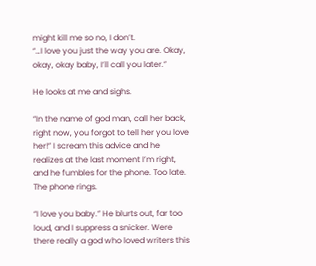might kill me so no, I don’t.
“…I love you just the way you are. Okay, okay, okay baby, I’ll call you later.”

He looks at me and sighs.

“In the name of god man, call her back, right now, you forgot to tell her you love her!” I scream this advice and he realizes at the last moment I’m right, and he fumbles for the phone. Too late. The phone rings.

“I love you baby.” He blurts out, far too loud, and I suppress a snicker. Were there really a god who loved writers this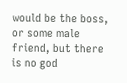would be the boss, or some male friend, but there is no god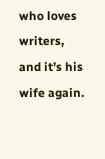who loves writers, and it’s his wife again.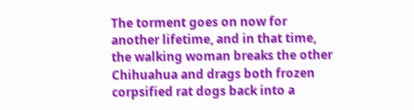The torment goes on now for another lifetime, and in that time, the walking woman breaks the other Chihuahua and drags both frozen corpsified rat dogs back into a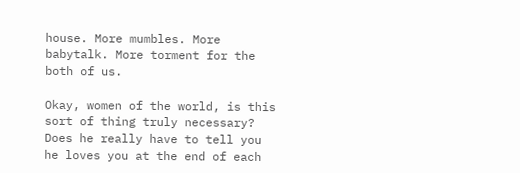house. More mumbles. More babytalk. More torment for the both of us.

Okay, women of the world, is this sort of thing truly necessary? Does he really have to tell you he loves you at the end of each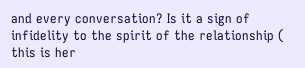and every conversation? Is it a sign of infidelity to the spirit of the relationship ( this is her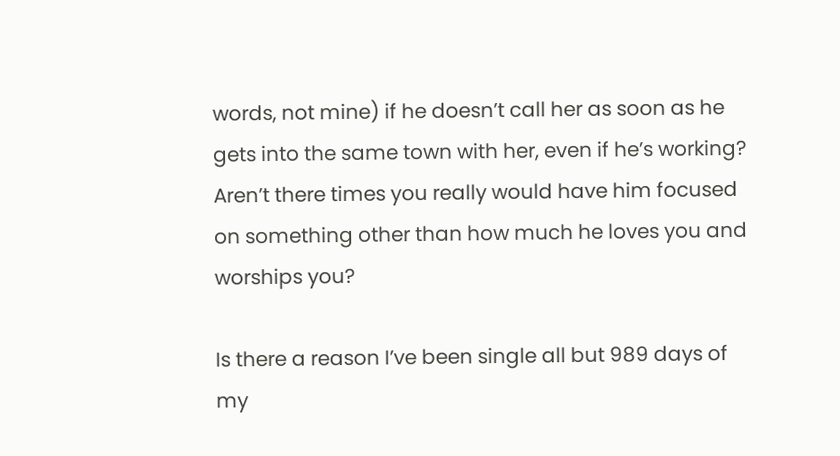words, not mine) if he doesn’t call her as soon as he gets into the same town with her, even if he’s working? Aren’t there times you really would have him focused on something other than how much he loves you and worships you?

Is there a reason I’ve been single all but 989 days of my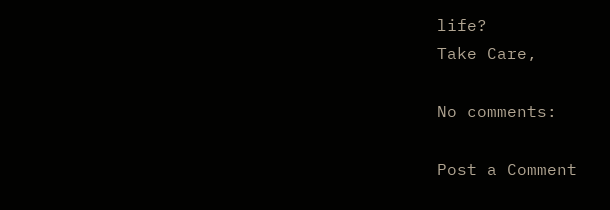life?
Take Care,

No comments:

Post a Comment